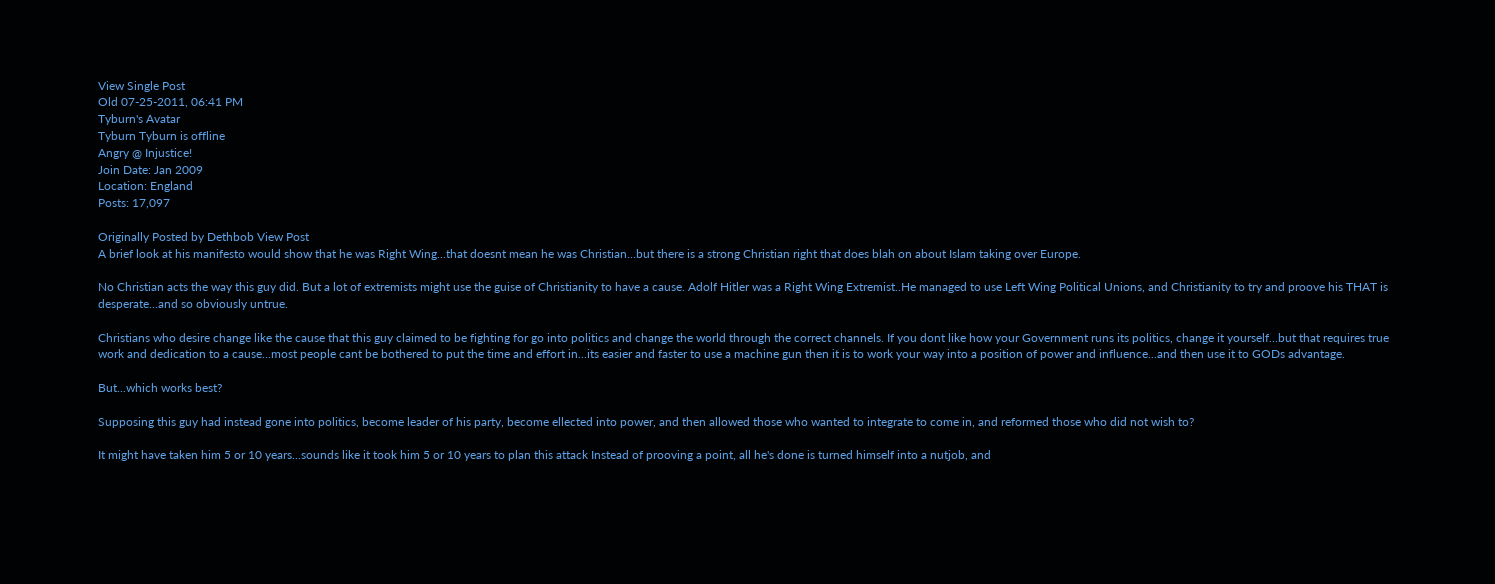View Single Post
Old 07-25-2011, 06:41 PM
Tyburn's Avatar
Tyburn Tyburn is offline
Angry @ Injustice!
Join Date: Jan 2009
Location: England
Posts: 17,097

Originally Posted by Dethbob View Post
A brief look at his manifesto would show that he was Right Wing...that doesnt mean he was Christian...but there is a strong Christian right that does blah on about Islam taking over Europe.

No Christian acts the way this guy did. But a lot of extremists might use the guise of Christianity to have a cause. Adolf Hitler was a Right Wing Extremist..He managed to use Left Wing Political Unions, and Christianity to try and proove his THAT is desperate...and so obviously untrue.

Christians who desire change like the cause that this guy claimed to be fighting for go into politics and change the world through the correct channels. If you dont like how your Government runs its politics, change it yourself...but that requires true work and dedication to a cause...most people cant be bothered to put the time and effort in...its easier and faster to use a machine gun then it is to work your way into a position of power and influence...and then use it to GODs advantage.

But...which works best?

Supposing this guy had instead gone into politics, become leader of his party, become ellected into power, and then allowed those who wanted to integrate to come in, and reformed those who did not wish to?

It might have taken him 5 or 10 years...sounds like it took him 5 or 10 years to plan this attack Instead of prooving a point, all he's done is turned himself into a nutjob, and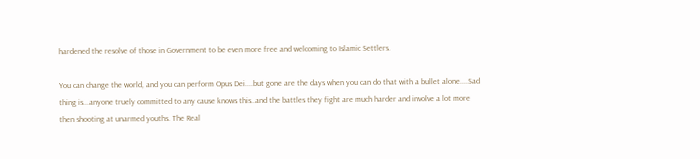hardened the resolve of those in Government to be even more free and welcoming to Islamic Settlers.

You can change the world, and you can perform Opus Dei....but gone are the days when you can do that with a bullet alone....Sad thing is...anyone truely committed to any cause knows this..and the battles they fight are much harder and involve a lot more then shooting at unarmed youths. The Real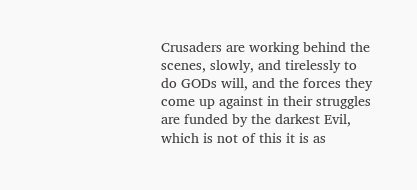Crusaders are working behind the scenes, slowly, and tirelessly to do GODs will, and the forces they come up against in their struggles are funded by the darkest Evil, which is not of this it is as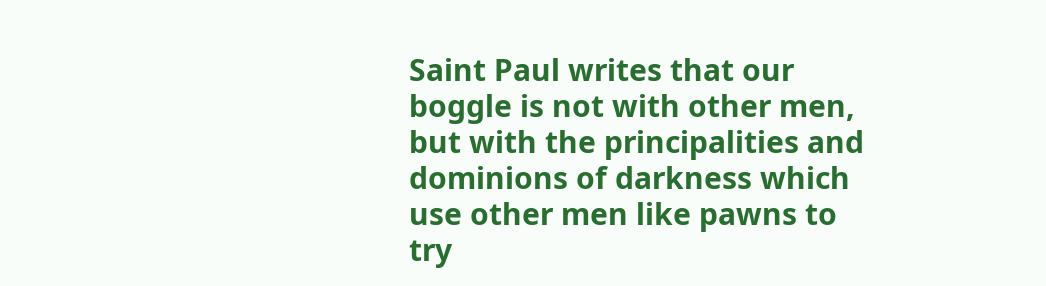Saint Paul writes that our boggle is not with other men, but with the principalities and dominions of darkness which use other men like pawns to try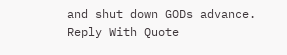and shut down GODs advance.
Reply With Quote